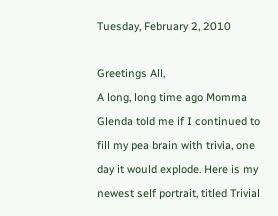Tuesday, February 2, 2010

Greetings All,
A long, long time ago Momma Glenda told me if I continued to fill my pea brain with trivia, one day it would explode. Here is my newest self portrait, titled Trivial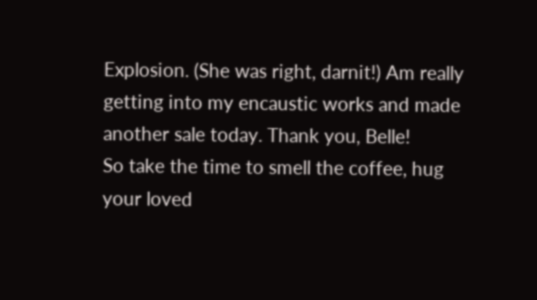Explosion. (She was right, darnit!) Am really getting into my encaustic works and made another sale today. Thank you, Belle!
So take the time to smell the coffee, hug your loved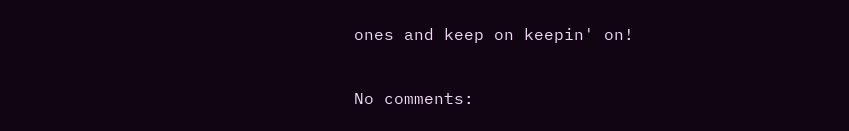ones and keep on keepin' on!

No comments: